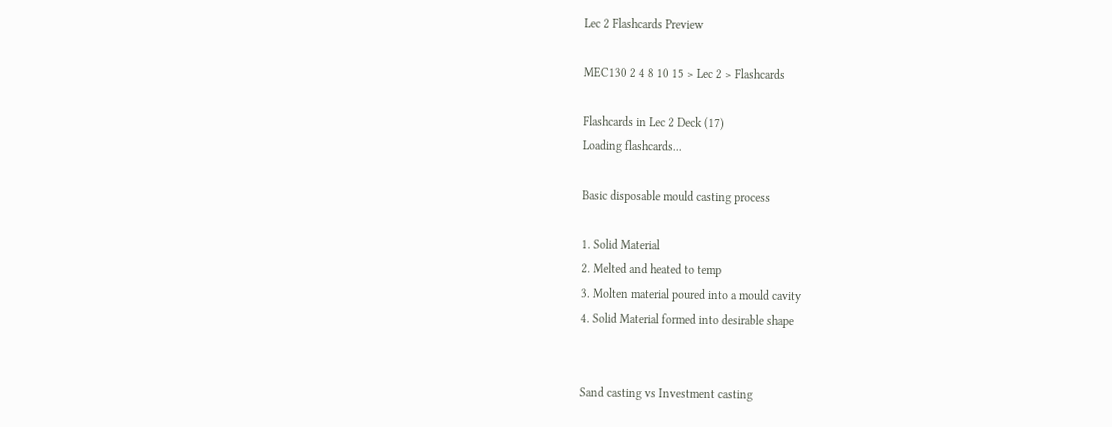Lec 2 Flashcards Preview

MEC130 2 4 8 10 15 > Lec 2 > Flashcards

Flashcards in Lec 2 Deck (17)
Loading flashcards...

Basic disposable mould casting process

1. Solid Material
2. Melted and heated to temp
3. Molten material poured into a mould cavity
4. Solid Material formed into desirable shape


Sand casting vs Investment casting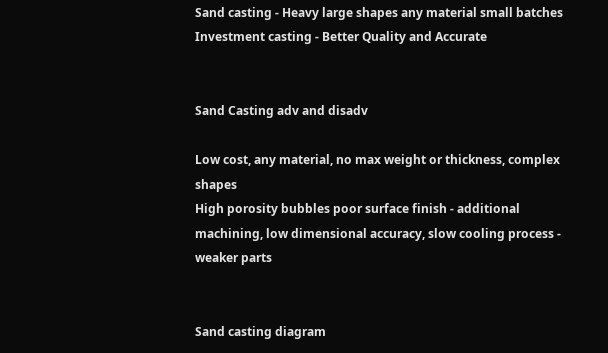Sand casting - Heavy large shapes any material small batches
Investment casting - Better Quality and Accurate


Sand Casting adv and disadv

Low cost, any material, no max weight or thickness, complex shapes
High porosity bubbles poor surface finish - additional machining, low dimensional accuracy, slow cooling process - weaker parts


Sand casting diagram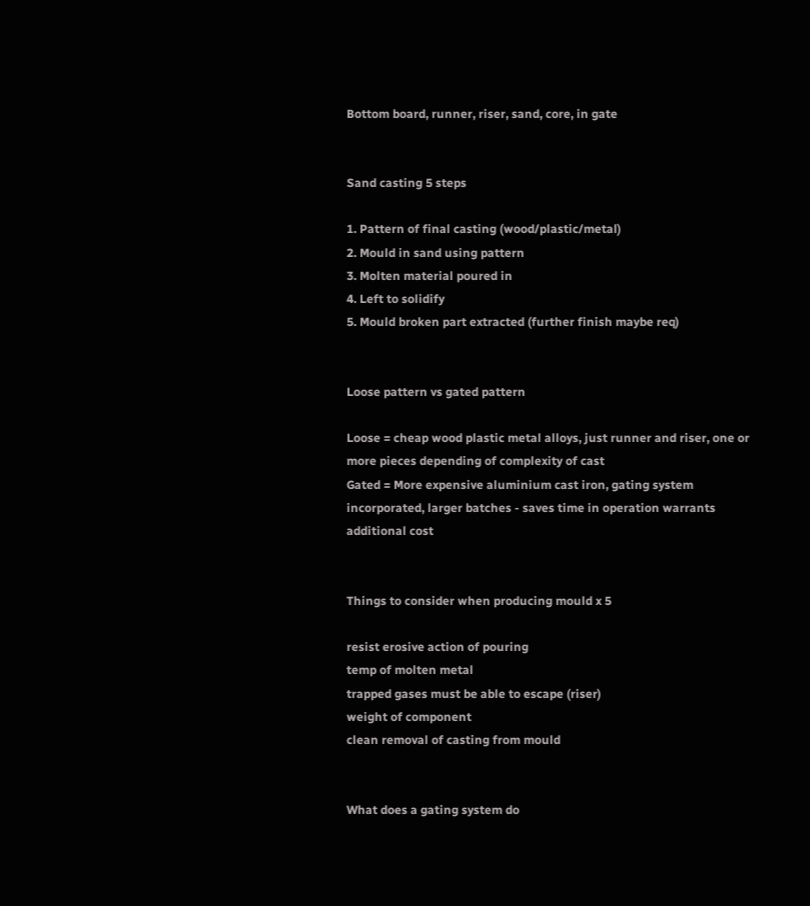Bottom board, runner, riser, sand, core, in gate


Sand casting 5 steps

1. Pattern of final casting (wood/plastic/metal)
2. Mould in sand using pattern
3. Molten material poured in
4. Left to solidify
5. Mould broken part extracted (further finish maybe req)


Loose pattern vs gated pattern

Loose = cheap wood plastic metal alloys, just runner and riser, one or more pieces depending of complexity of cast
Gated = More expensive aluminium cast iron, gating system incorporated, larger batches - saves time in operation warrants additional cost


Things to consider when producing mould x 5

resist erosive action of pouring
temp of molten metal
trapped gases must be able to escape (riser)
weight of component
clean removal of casting from mould


What does a gating system do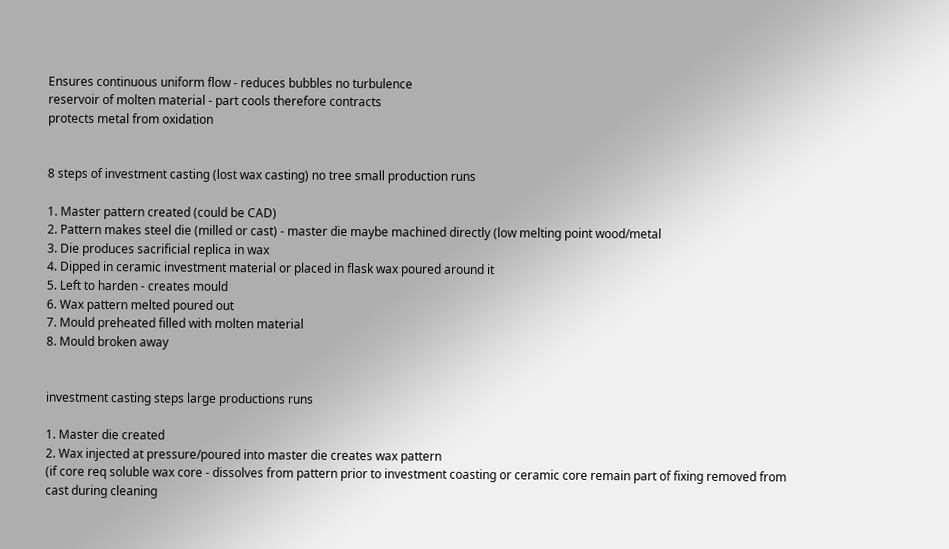Ensures continuous uniform flow - reduces bubbles no turbulence
reservoir of molten material - part cools therefore contracts
protects metal from oxidation


8 steps of investment casting (lost wax casting) no tree small production runs

1. Master pattern created (could be CAD)
2. Pattern makes steel die (milled or cast) - master die maybe machined directly (low melting point wood/metal
3. Die produces sacrificial replica in wax
4. Dipped in ceramic investment material or placed in flask wax poured around it
5. Left to harden - creates mould
6. Wax pattern melted poured out
7. Mould preheated filled with molten material
8. Mould broken away


investment casting steps large productions runs

1. Master die created
2. Wax injected at pressure/poured into master die creates wax pattern
(if core req soluble wax core - dissolves from pattern prior to investment coasting or ceramic core remain part of fixing removed from cast during cleaning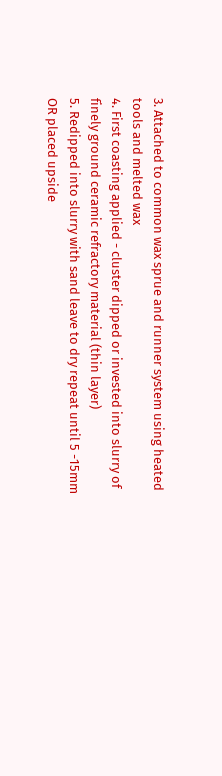3. Attached to common wax sprue and runner system using heated tools and melted wax
4. First coasting applied - cluster dipped or invested into slurry of finely ground ceramic refractory material (thin layer)
5. Redipped into slurry with sand leave to dry repeat until 5 -15mm
OR placed upside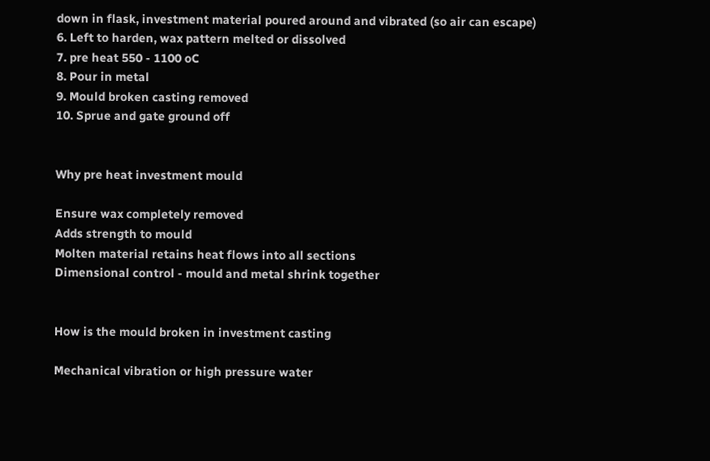down in flask, investment material poured around and vibrated (so air can escape)
6. Left to harden, wax pattern melted or dissolved
7. pre heat 550 - 1100 oC
8. Pour in metal
9. Mould broken casting removed
10. Sprue and gate ground off


Why pre heat investment mould

Ensure wax completely removed
Adds strength to mould
Molten material retains heat flows into all sections
Dimensional control - mould and metal shrink together


How is the mould broken in investment casting

Mechanical vibration or high pressure water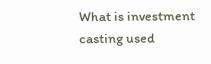What is investment casting used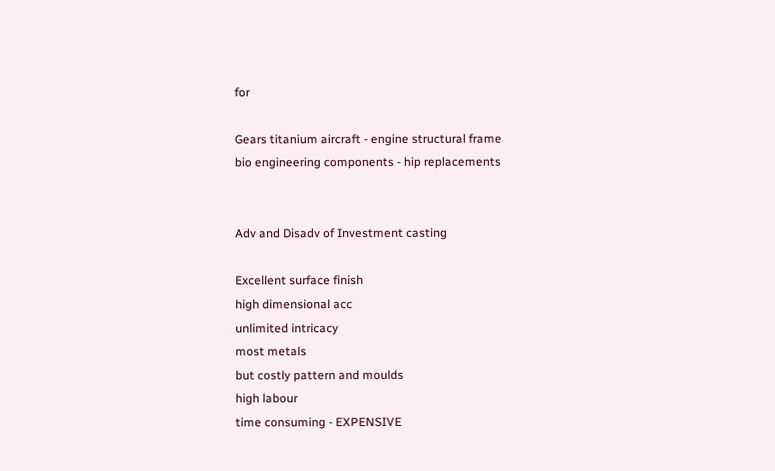for

Gears titanium aircraft - engine structural frame
bio engineering components - hip replacements


Adv and Disadv of Investment casting

Excellent surface finish
high dimensional acc
unlimited intricacy
most metals
but costly pattern and moulds
high labour
time consuming - EXPENSIVE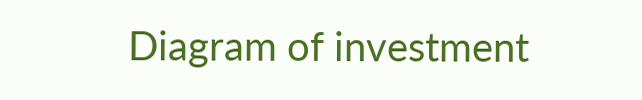Diagram of investment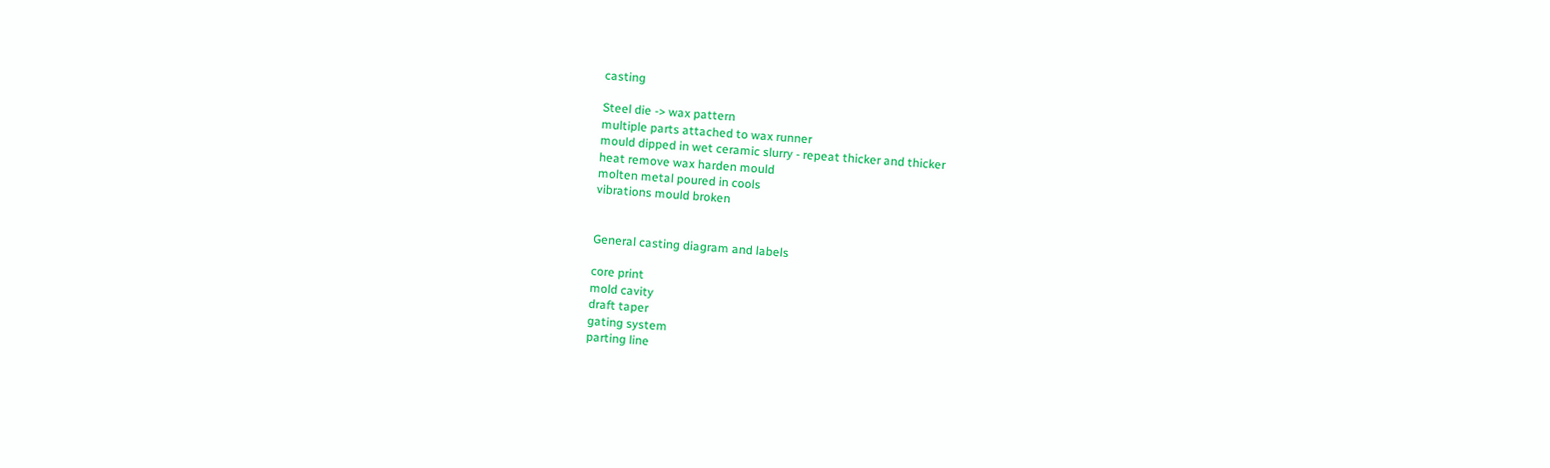casting

Steel die -> wax pattern
multiple parts attached to wax runner
mould dipped in wet ceramic slurry - repeat thicker and thicker
heat remove wax harden mould
molten metal poured in cools
vibrations mould broken


General casting diagram and labels

core print
mold cavity
draft taper
gating system
parting line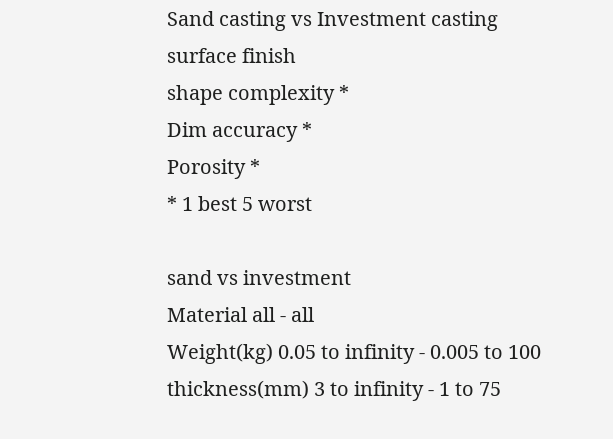Sand casting vs Investment casting
surface finish
shape complexity *
Dim accuracy *
Porosity *
* 1 best 5 worst

sand vs investment
Material all - all
Weight(kg) 0.05 to infinity - 0.005 to 100
thickness(mm) 3 to infinity - 1 to 75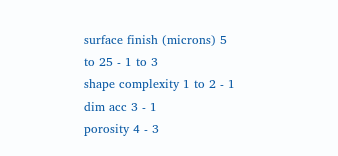surface finish (microns) 5 to 25 - 1 to 3
shape complexity 1 to 2 - 1
dim acc 3 - 1
porosity 4 - 3